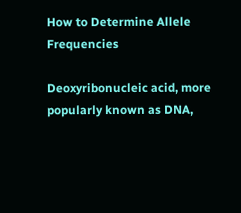How to Determine Allele Frequencies

Deoxyribonucleic acid, more popularly known as DNA,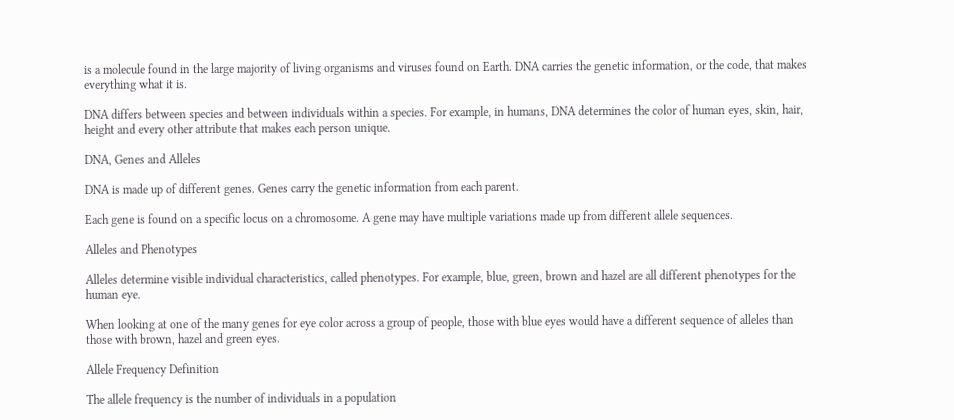is a molecule found in the large majority of living organisms and viruses found on Earth. DNA carries the genetic information, or the code, that makes everything what it is.

DNA differs between species and between individuals within a species. For example, in humans, DNA determines the color of human eyes, skin, hair, height and every other attribute that makes each person unique.

DNA, Genes and Alleles

DNA is made up of different genes. Genes carry the genetic information from each parent.

Each gene is found on a specific locus on a chromosome. A gene may have multiple variations made up from different allele sequences.

Alleles and Phenotypes

Alleles determine visible individual characteristics, called phenotypes. For example, blue, green, brown and hazel are all different phenotypes for the human eye.

When looking at one of the many genes for eye color across a group of people, those with blue eyes would have a different sequence of alleles than those with brown, hazel and green eyes.

Allele Frequency Definition

The allele frequency is the number of individuals in a population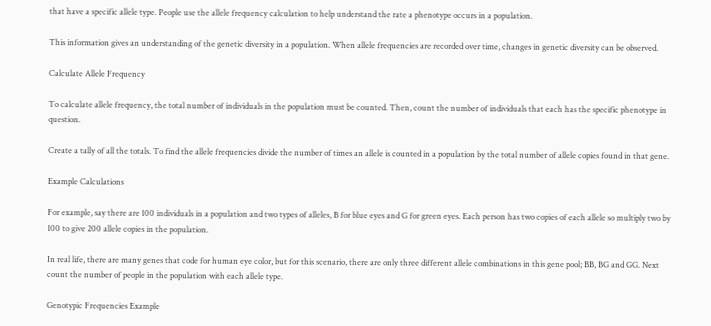that have a specific allele type. People use the allele frequency calculation to help understand the rate a phenotype occurs in a population.

This information gives an understanding of the genetic diversity in a population. When allele frequencies are recorded over time, changes in genetic diversity can be observed.

Calculate Allele Frequency

To calculate allele frequency, the total number of individuals in the population must be counted. Then, count the number of individuals that each has the specific phenotype in question.

Create a tally of all the totals. To find the allele frequencies divide the number of times an allele is counted in a population by the total number of allele copies found in that gene.

Example Calculations

For example, say there are 100 individuals in a population and two types of alleles, B for blue eyes and G for green eyes. Each person has two copies of each allele so multiply two by 100 to give 200 allele copies in the population.

In real life, there are many genes that code for human eye color, but for this scenario, there are only three different allele combinations in this gene pool; BB, BG and GG. Next count the number of people in the population with each allele type.

Genotypic Frequencies Example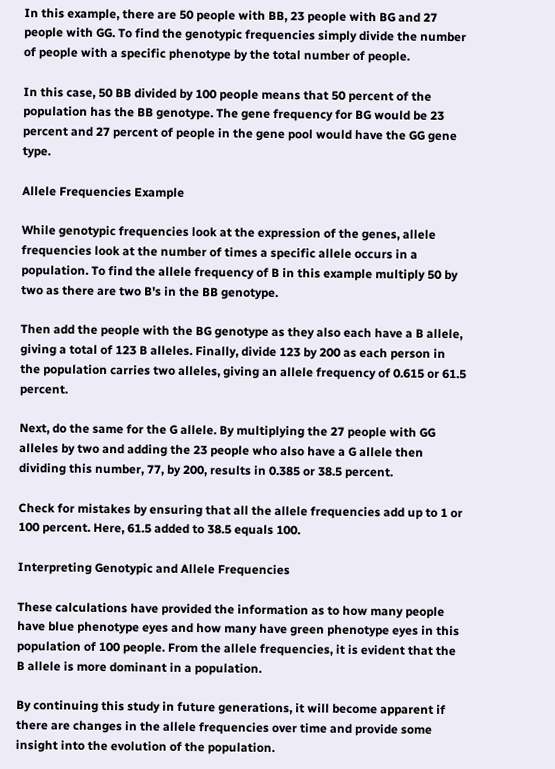In this example, there are 50 people with BB, 23 people with BG and 27 people with GG. To find the genotypic frequencies simply divide the number of people with a specific phenotype by the total number of people.

In this case, 50 BB divided by 100 people means that 50 percent of the population has the BB genotype. The gene frequency for BG would be 23 percent and 27 percent of people in the gene pool would have the GG gene type.

Allele Frequencies Example

While genotypic frequencies look at the expression of the genes, allele frequencies look at the number of times a specific allele occurs in a population. To find the allele frequency of B in this example multiply 50 by two as there are two B's in the BB genotype.

Then add the people with the BG genotype as they also each have a B allele, giving a total of 123 B alleles. Finally, divide 123 by 200 as each person in the population carries two alleles, giving an allele frequency of 0.615 or 61.5 percent.

Next, do the same for the G allele. By multiplying the 27 people with GG alleles by two and adding the 23 people who also have a G allele then dividing this number, 77, by 200, results in 0.385 or 38.5 percent.

Check for mistakes by ensuring that all the allele frequencies add up to 1 or 100 percent. Here, 61.5 added to 38.5 equals 100.

Interpreting Genotypic and Allele Frequencies

These calculations have provided the information as to how many people have blue phenotype eyes and how many have green phenotype eyes in this population of 100 people. From the allele frequencies, it is evident that the B allele is more dominant in a population.

By continuing this study in future generations, it will become apparent if there are changes in the allele frequencies over time and provide some insight into the evolution of the population.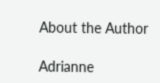About the Author

Adrianne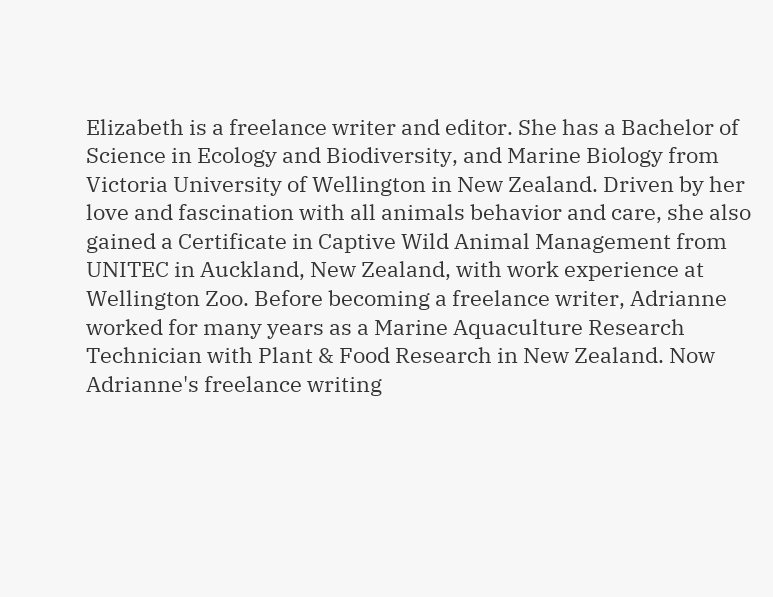Elizabeth is a freelance writer and editor. She has a Bachelor of Science in Ecology and Biodiversity, and Marine Biology from Victoria University of Wellington in New Zealand. Driven by her love and fascination with all animals behavior and care, she also gained a Certificate in Captive Wild Animal Management from UNITEC in Auckland, New Zealand, with work experience at Wellington Zoo. Before becoming a freelance writer, Adrianne worked for many years as a Marine Aquaculture Research Technician with Plant & Food Research in New Zealand. Now Adrianne's freelance writing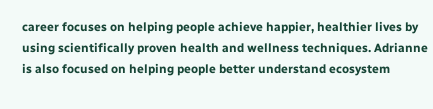career focuses on helping people achieve happier, healthier lives by using scientifically proven health and wellness techniques. Adrianne is also focused on helping people better understand ecosystem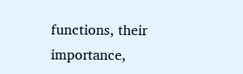functions, their importance,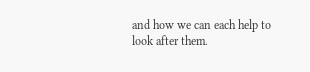and how we can each help to look after them.